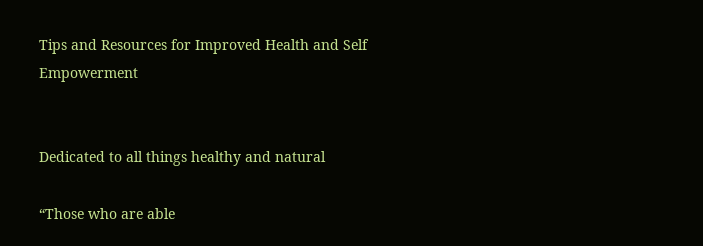Tips and Resources for Improved Health and Self Empowerment


Dedicated to all things healthy and natural

“Those who are able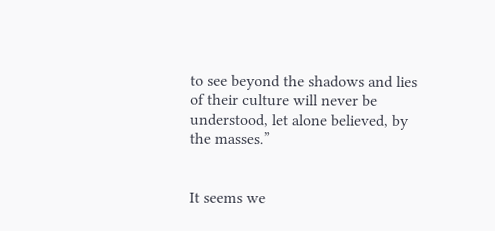to see beyond the shadows and lies of their culture will never be understood, let alone believed, by the masses.”


It seems we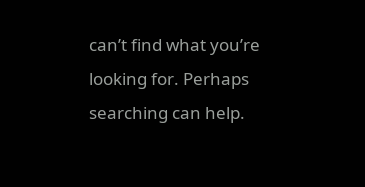can’t find what you’re looking for. Perhaps searching can help.